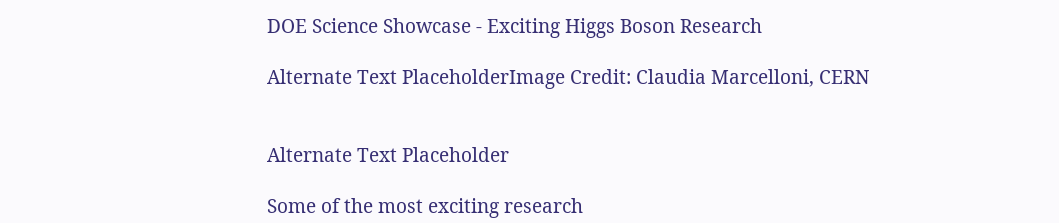DOE Science Showcase - Exciting Higgs Boson Research

Alternate Text PlaceholderImage Credit: Claudia Marcelloni, CERN


Alternate Text Placeholder

Some of the most exciting research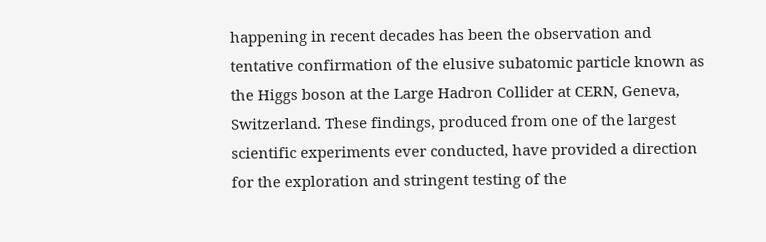happening in recent decades has been the observation and tentative confirmation of the elusive subatomic particle known as the Higgs boson at the Large Hadron Collider at CERN, Geneva, Switzerland. These findings, produced from one of the largest scientific experiments ever conducted, have provided a direction for the exploration and stringent testing of the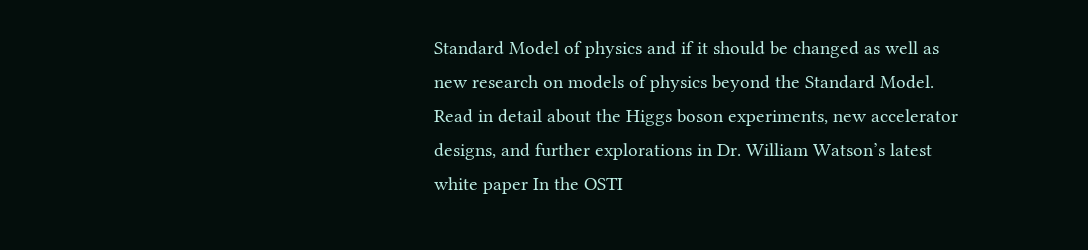Standard Model of physics and if it should be changed as well as new research on models of physics beyond the Standard Model.  Read in detail about the Higgs boson experiments, new accelerator designs, and further explorations in Dr. William Watson’s latest white paper In the OSTI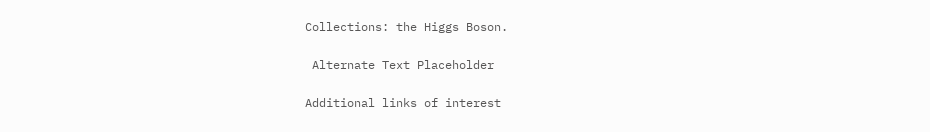Collections: the Higgs Boson.

 Alternate Text Placeholder

Additional links of interest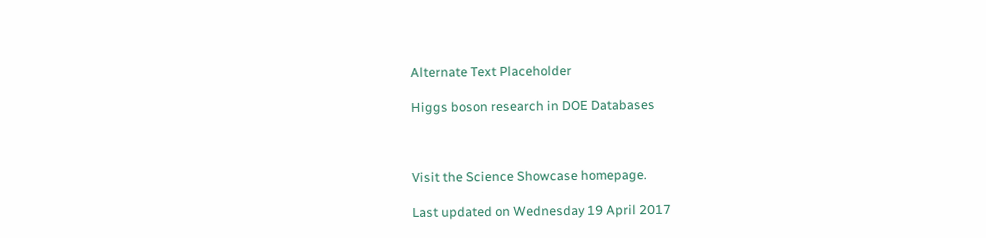Alternate Text Placeholder

Higgs boson research in DOE Databases



Visit the Science Showcase homepage.

Last updated on Wednesday 19 April 2017